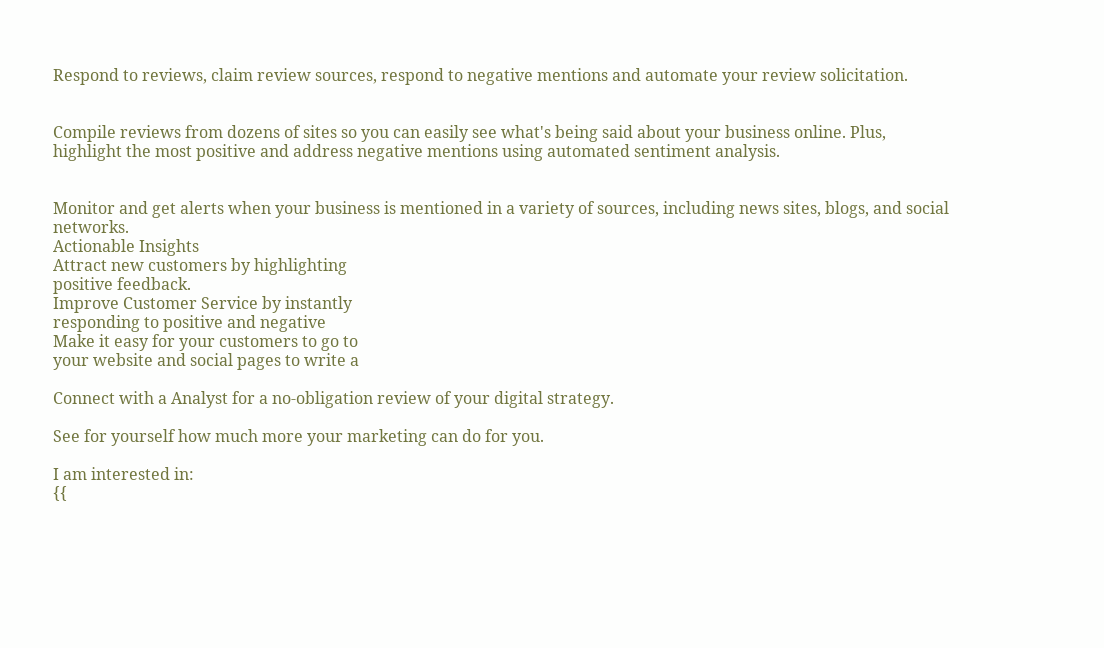Respond to reviews, claim review sources, respond to negative mentions and automate your review solicitation.


Compile reviews from dozens of sites so you can easily see what's being said about your business online. Plus, highlight the most positive and address negative mentions using automated sentiment analysis.


Monitor and get alerts when your business is mentioned in a variety of sources, including news sites, blogs, and social networks.
Actionable Insights
Attract new customers by highlighting
positive feedback.
Improve Customer Service by instantly
responding to positive and negative
Make it easy for your customers to go to
your website and social pages to write a

Connect with a Analyst for a no-obligation review of your digital strategy.

See for yourself how much more your marketing can do for you.

I am interested in:
{{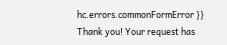hc.errors.commonFormError }}
Thank you! Your request has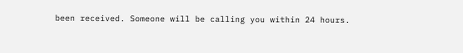been received. Someone will be calling you within 24 hours.